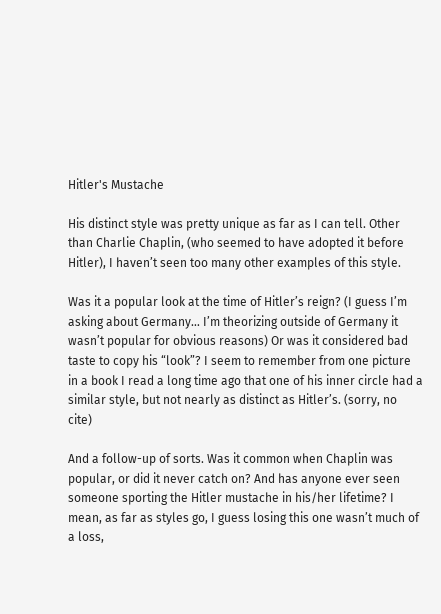Hitler's Mustache

His distinct style was pretty unique as far as I can tell. Other than Charlie Chaplin, (who seemed to have adopted it before Hitler), I haven’t seen too many other examples of this style.

Was it a popular look at the time of Hitler’s reign? (I guess I’m asking about Germany… I’m theorizing outside of Germany it wasn’t popular for obvious reasons) Or was it considered bad taste to copy his “look”? I seem to remember from one picture in a book I read a long time ago that one of his inner circle had a similar style, but not nearly as distinct as Hitler’s. (sorry, no cite)

And a follow-up of sorts. Was it common when Chaplin was popular, or did it never catch on? And has anyone ever seen someone sporting the Hitler mustache in his/her lifetime? I mean, as far as styles go, I guess losing this one wasn’t much of a loss,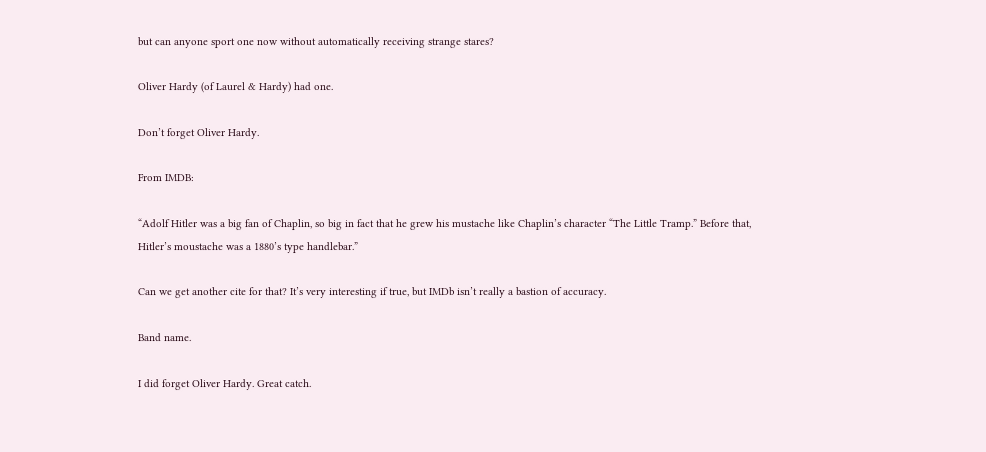but can anyone sport one now without automatically receiving strange stares?

Oliver Hardy (of Laurel & Hardy) had one.

Don’t forget Oliver Hardy.

From IMDB:

“Adolf Hitler was a big fan of Chaplin, so big in fact that he grew his mustache like Chaplin’s character “The Little Tramp.” Before that, Hitler’s moustache was a 1880’s type handlebar.”

Can we get another cite for that? It’s very interesting if true, but IMDb isn’t really a bastion of accuracy.

Band name.

I did forget Oliver Hardy. Great catch.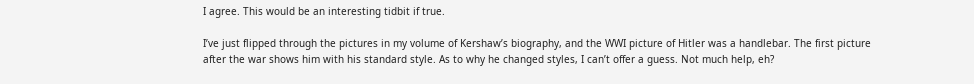I agree. This would be an interesting tidbit if true.

I’ve just flipped through the pictures in my volume of Kershaw’s biography, and the WWI picture of Hitler was a handlebar. The first picture after the war shows him with his standard style. As to why he changed styles, I can’t offer a guess. Not much help, eh?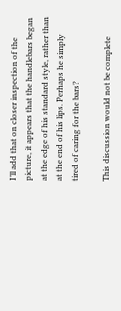I’ll add that on closer inspection of the picture, it appears that the handlebars began at the edge of his standard style, rather than at the end of his lips. Perhaps he simply tired of caring for the bars?

This discussion would not be complete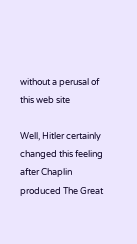without a perusal of this web site

Well, Hitler certainly changed this feeling after Chaplin produced The Great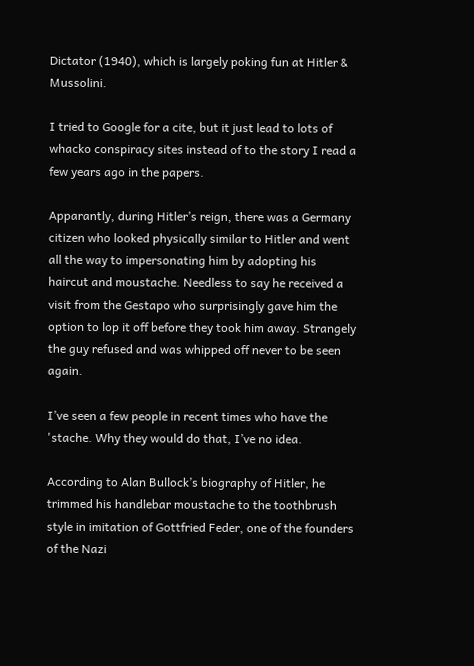Dictator (1940), which is largely poking fun at Hitler & Mussolini.

I tried to Google for a cite, but it just lead to lots of whacko conspiracy sites instead of to the story I read a few years ago in the papers.

Apparantly, during Hitler’s reign, there was a Germany citizen who looked physically similar to Hitler and went all the way to impersonating him by adopting his haircut and moustache. Needless to say he received a visit from the Gestapo who surprisingly gave him the option to lop it off before they took him away. Strangely the guy refused and was whipped off never to be seen again.

I’ve seen a few people in recent times who have the 'stache. Why they would do that, I’ve no idea.

According to Alan Bullock’s biography of Hitler, he trimmed his handlebar moustache to the toothbrush style in imitation of Gottfried Feder, one of the founders of the Nazi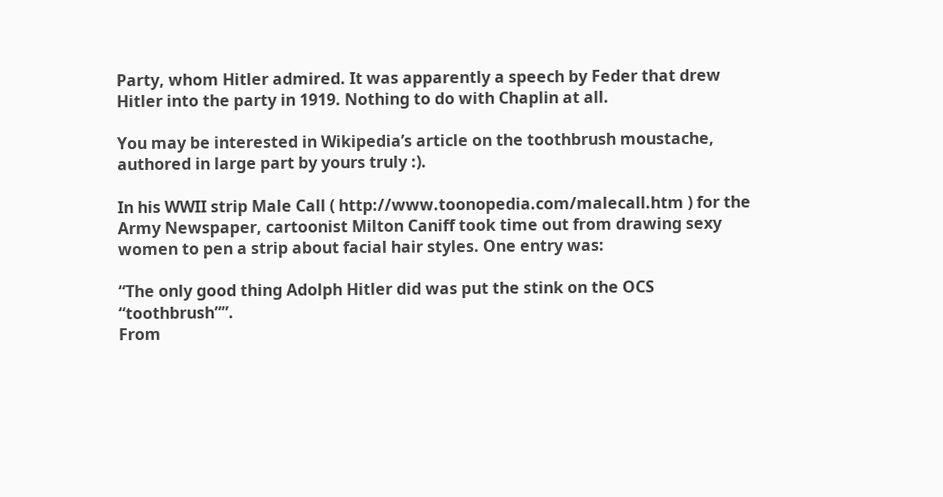Party, whom Hitler admired. It was apparently a speech by Feder that drew Hitler into the party in 1919. Nothing to do with Chaplin at all.

You may be interested in Wikipedia’s article on the toothbrush moustache, authored in large part by yours truly :).

In his WWII strip Male Call ( http://www.toonopedia.com/malecall.htm ) for the Army Newspaper, cartoonist Milton Caniff took time out from drawing sexy women to pen a strip about facial hair styles. One entry was:

“The only good thing Adolph Hitler did was put the stink on the OCS “toothbrush””.
From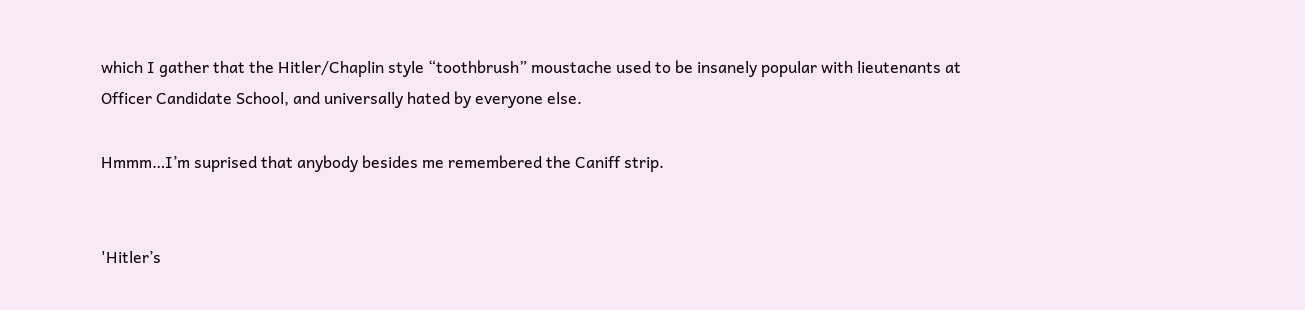which I gather that the Hitler/Chaplin style “toothbrush” moustache used to be insanely popular with lieutenants at Officer Candidate School, and universally hated by everyone else.

Hmmm…I’m suprised that anybody besides me remembered the Caniff strip.


'Hitler’s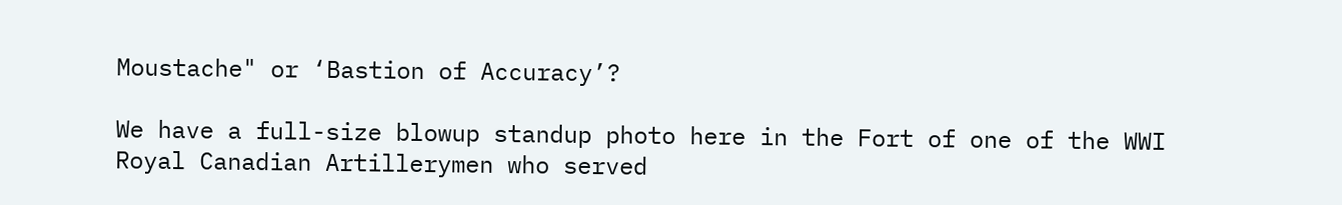Moustache" or ‘Bastion of Accuracy’?

We have a full-size blowup standup photo here in the Fort of one of the WWI Royal Canadian Artillerymen who served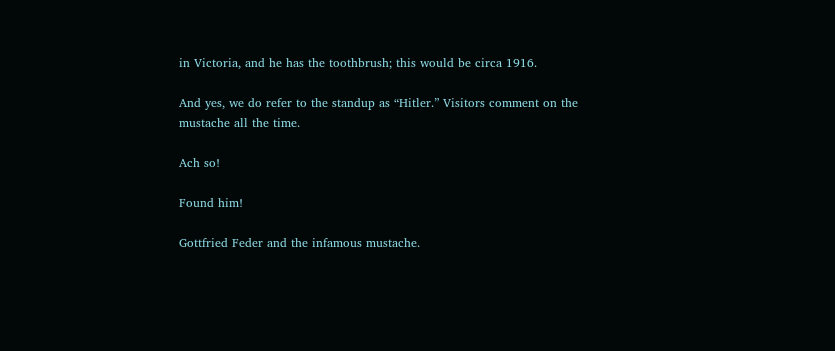in Victoria, and he has the toothbrush; this would be circa 1916.

And yes, we do refer to the standup as “Hitler.” Visitors comment on the mustache all the time.

Ach so!

Found him!

Gottfried Feder and the infamous mustache.